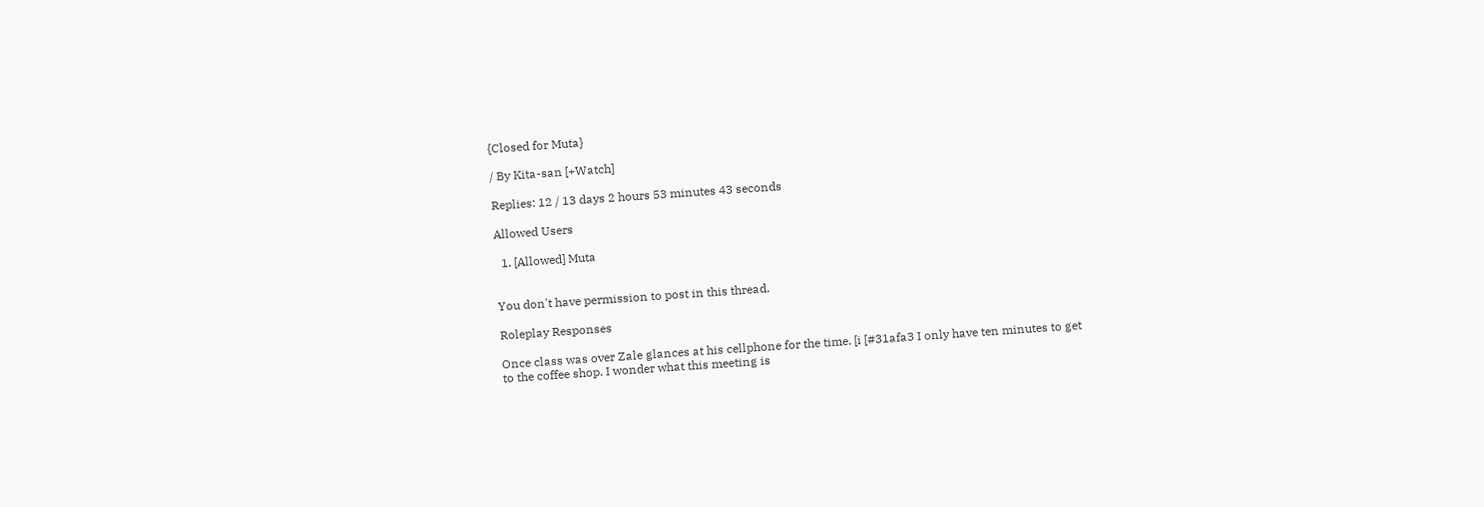{Closed for Muta}

/ By Kita-san [+Watch]

Replies: 12 / 13 days 2 hours 53 minutes 43 seconds

Allowed Users

  1. [Allowed] Muta


You don't have permission to post in this thread.

Roleplay Responses

Once class was over Zale glances at his cellphone for the time. [i [#31afa3 I only have ten minutes to get to the coffee shop. I wonder what this meeting is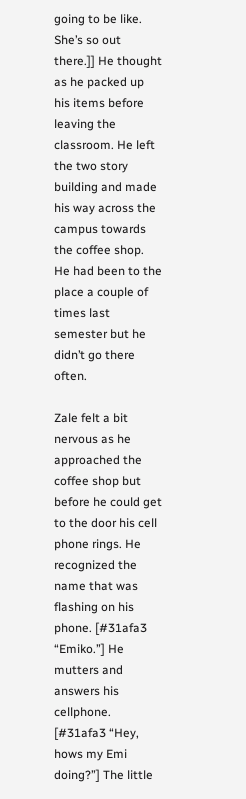going to be like. She’s so out there.]] He thought as he packed up his items before leaving the classroom. He left the two story building and made his way across the campus towards the coffee shop. He had been to the place a couple of times last semester but he didn’t go there often.

Zale felt a bit nervous as he approached the coffee shop but before he could get to the door his cell phone rings. He recognized the name that was flashing on his phone. [#31afa3 “Emiko.”] He mutters and answers his cellphone. [#31afa3 “Hey, hows my Emi doing?”] The little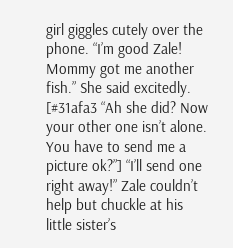girl giggles cutely over the phone. “I’m good Zale! Mommy got me another fish.” She said excitedly. [#31afa3 “Ah she did? Now your other one isn’t alone. You have to send me a picture ok?”] “I’ll send one right away!” Zale couldn’t help but chuckle at his little sister’s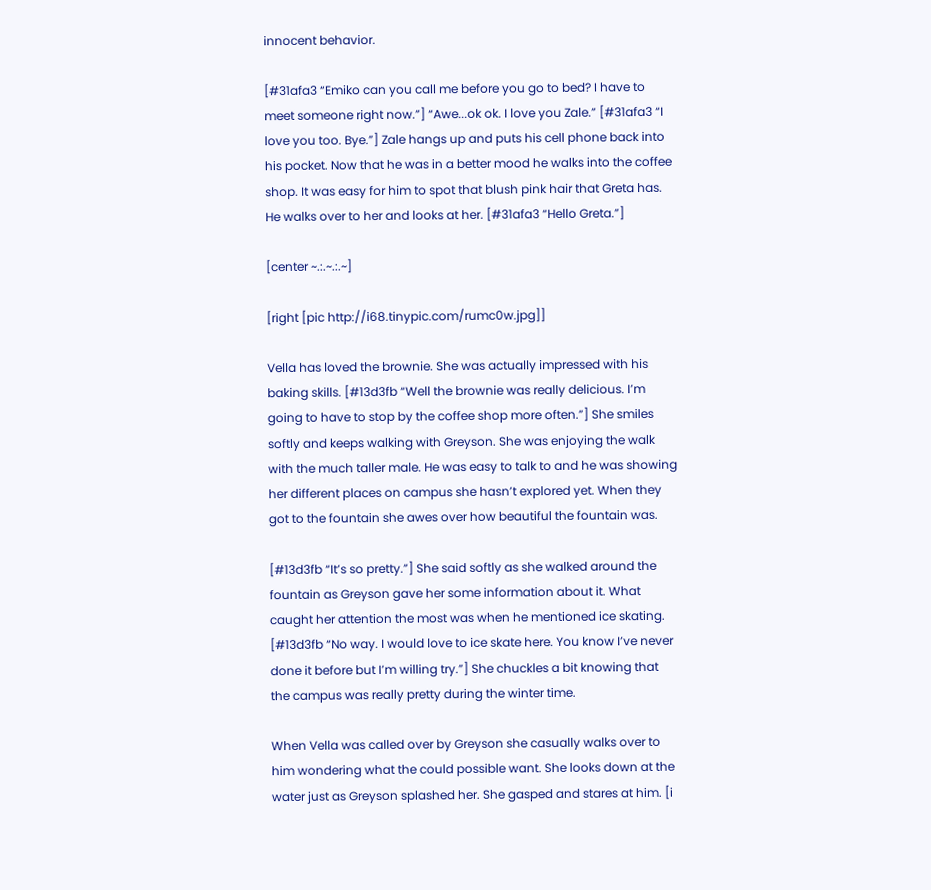innocent behavior.

[#31afa3 “Emiko can you call me before you go to bed? I have to meet someone right now.”] “Awe...ok ok. I love you Zale.” [#31afa3 “I love you too. Bye.”] Zale hangs up and puts his cell phone back into his pocket. Now that he was in a better mood he walks into the coffee shop. It was easy for him to spot that blush pink hair that Greta has. He walks over to her and looks at her. [#31afa3 “Hello Greta.”]

[center ~.:.~.:.~]

[right [pic http://i68.tinypic.com/rumc0w.jpg]]

Vella has loved the brownie. She was actually impressed with his baking skills. [#13d3fb “Well the brownie was really delicious. I’m going to have to stop by the coffee shop more often.”] She smiles softly and keeps walking with Greyson. She was enjoying the walk with the much taller male. He was easy to talk to and he was showing her different places on campus she hasn’t explored yet. When they got to the fountain she awes over how beautiful the fountain was.

[#13d3fb “It’s so pretty.”] She said softly as she walked around the fountain as Greyson gave her some information about it. What caught her attention the most was when he mentioned ice skating. [#13d3fb “No way. I would love to ice skate here. You know I’ve never done it before but I’m willing try.”] She chuckles a bit knowing that the campus was really pretty during the winter time.

When Vella was called over by Greyson she casually walks over to him wondering what the could possible want. She looks down at the water just as Greyson splashed her. She gasped and stares at him. [i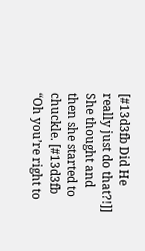[#13d3fb Did He really just do that?!]] She thought and then she started to chuckle. [#13d3fb “Oh you’re right to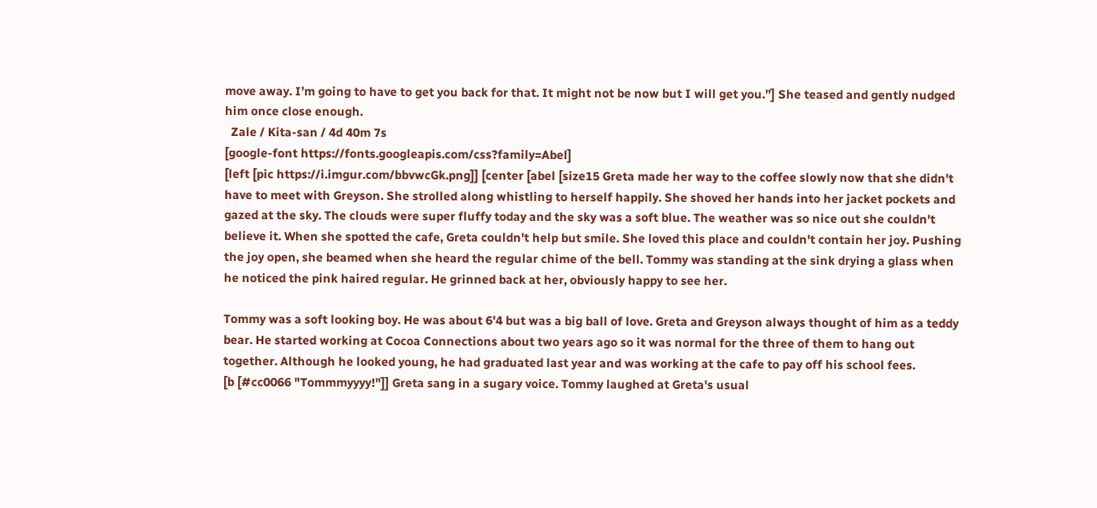move away. I’m going to have to get you back for that. It might not be now but I will get you.”] She teased and gently nudged him once close enough.
  Zale / Kita-san / 4d 40m 7s
[google-font https://fonts.googleapis.com/css?family=Abel]
[left [pic https://i.imgur.com/bbvwcGk.png]] [center [abel [size15 Greta made her way to the coffee slowly now that she didn't have to meet with Greyson. She strolled along whistling to herself happily. She shoved her hands into her jacket pockets and gazed at the sky. The clouds were super fluffy today and the sky was a soft blue. The weather was so nice out she couldn't believe it. When she spotted the cafe, Greta couldn't help but smile. She loved this place and couldn't contain her joy. Pushing the joy open, she beamed when she heard the regular chime of the bell. Tommy was standing at the sink drying a glass when he noticed the pink haired regular. He grinned back at her, obviously happy to see her.

Tommy was a soft looking boy. He was about 6'4 but was a big ball of love. Greta and Greyson always thought of him as a teddy bear. He started working at Cocoa Connections about two years ago so it was normal for the three of them to hang out together. Although he looked young, he had graduated last year and was working at the cafe to pay off his school fees.
[b [#cc0066 "Tommmyyyy!"]] Greta sang in a sugary voice. Tommy laughed at Greta's usual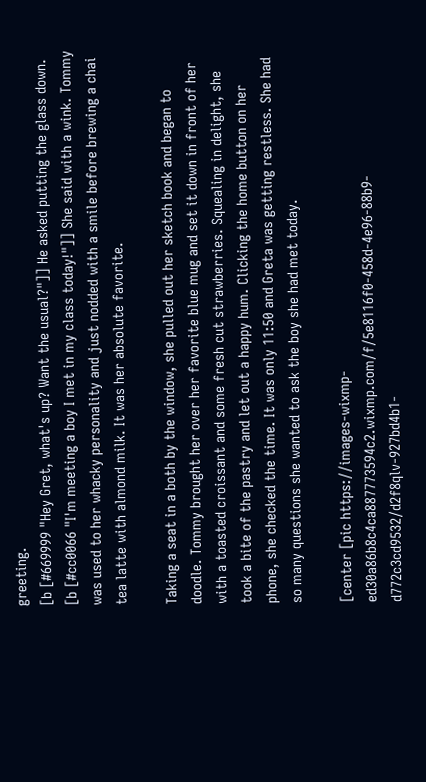greeting.
[b [#669999 "Hey Gret, what's up? Want the usual?"]] He asked putting the glass down.
[b [#cc0066 "I'm meeting a boy I met in my class today!"]] She said with a wink. Tommy was used to her whacky personality and just nodded with a smile before brewing a chai tea latte with almond milk. It was her absolute favorite.

Taking a seat in a both by the window, she pulled out her sketch book and began to doodle. Tommy brought her over her favorite blue mug and set it down in front of her with a toasted croissant and some fresh cut strawberries. Squealing in delight, she took a bite of the pastry and let out a happy hum. Clicking the home button on her phone, she checked the time. It was only 11:50 and Greta was getting restless. She had so many questions she wanted to ask the boy she had met today.

[center [pic https://images-wixmp-ed30a86b8c4ca887773594c2.wixmp.com/f/5e8116f0-458d-4e96-88b9-d772c3cd9532/d2f8qlv-927bd4b1-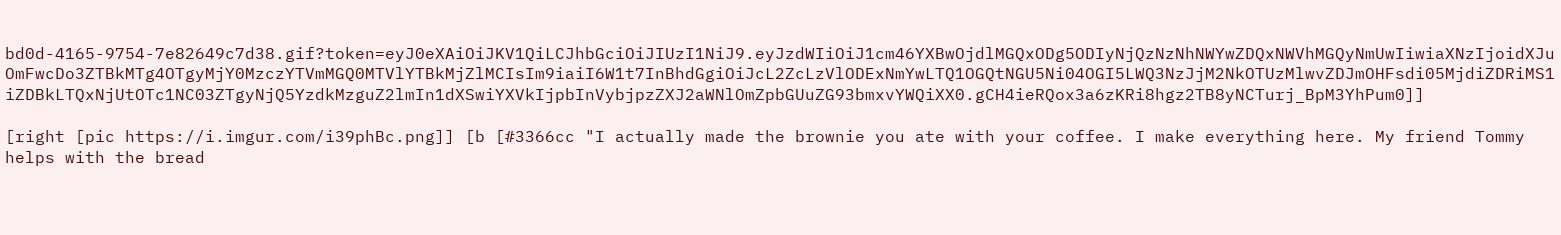bd0d-4165-9754-7e82649c7d38.gif?token=eyJ0eXAiOiJKV1QiLCJhbGciOiJIUzI1NiJ9.eyJzdWIiOiJ1cm46YXBwOjdlMGQxODg5ODIyNjQzNzNhNWYwZDQxNWVhMGQyNmUwIiwiaXNzIjoidXJuOmFwcDo3ZTBkMTg4OTgyMjY0MzczYTVmMGQ0MTVlYTBkMjZlMCIsIm9iaiI6W1t7InBhdGgiOiJcL2ZcLzVlODExNmYwLTQ1OGQtNGU5Ni04OGI5LWQ3NzJjM2NkOTUzMlwvZDJmOHFsdi05MjdiZDRiMS1iZDBkLTQxNjUtOTc1NC03ZTgyNjQ5YzdkMzguZ2lmIn1dXSwiYXVkIjpbInVybjpzZXJ2aWNlOmZpbGUuZG93bmxvYWQiXX0.gCH4ieRQox3a6zKRi8hgz2TB8yNCTurj_BpM3YhPum0]]

[right [pic https://i.imgur.com/i39phBc.png]] [b [#3366cc "I actually made the brownie you ate with your coffee. I make everything here. My friend Tommy helps with the bread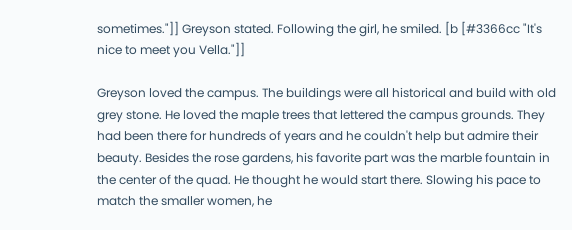sometimes."]] Greyson stated. Following the girl, he smiled. [b [#3366cc "It's nice to meet you Vella."]]

Greyson loved the campus. The buildings were all historical and build with old grey stone. He loved the maple trees that lettered the campus grounds. They had been there for hundreds of years and he couldn't help but admire their beauty. Besides the rose gardens, his favorite part was the marble fountain in the center of the quad. He thought he would start there. Slowing his pace to match the smaller women, he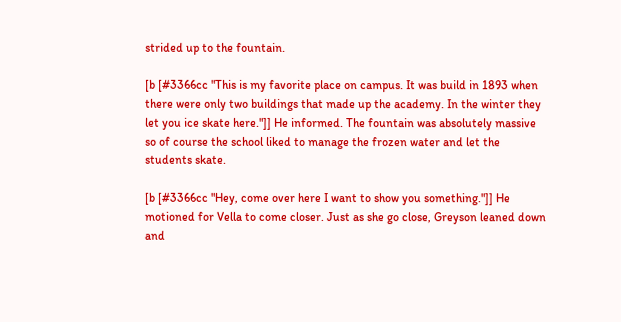strided up to the fountain.

[b [#3366cc "This is my favorite place on campus. It was build in 1893 when there were only two buildings that made up the academy. In the winter they let you ice skate here."]] He informed. The fountain was absolutely massive so of course the school liked to manage the frozen water and let the students skate.

[b [#3366cc "Hey, come over here I want to show you something."]] He motioned for Vella to come closer. Just as she go close, Greyson leaned down and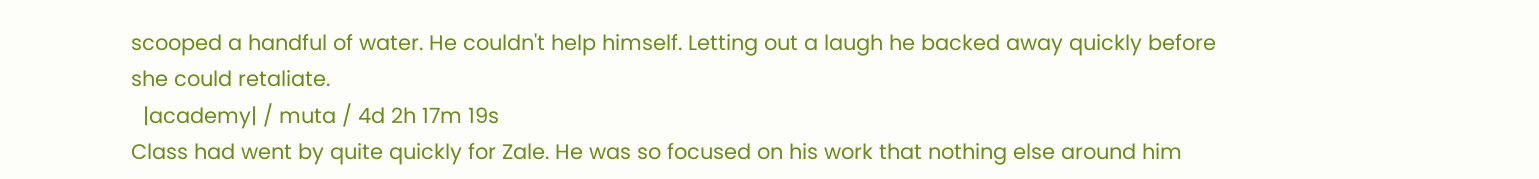scooped a handful of water. He couldn't help himself. Letting out a laugh he backed away quickly before she could retaliate.
  |academy| / muta / 4d 2h 17m 19s
Class had went by quite quickly for Zale. He was so focused on his work that nothing else around him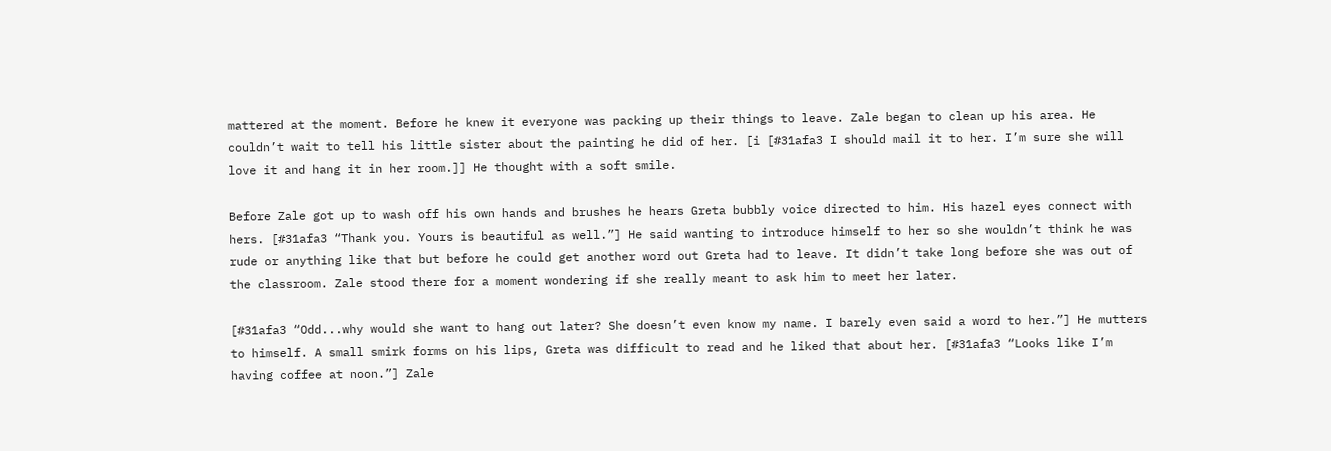mattered at the moment. Before he knew it everyone was packing up their things to leave. Zale began to clean up his area. He couldn’t wait to tell his little sister about the painting he did of her. [i [#31afa3 I should mail it to her. I’m sure she will love it and hang it in her room.]] He thought with a soft smile.

Before Zale got up to wash off his own hands and brushes he hears Greta bubbly voice directed to him. His hazel eyes connect with hers. [#31afa3 “Thank you. Yours is beautiful as well.”] He said wanting to introduce himself to her so she wouldn’t think he was rude or anything like that but before he could get another word out Greta had to leave. It didn’t take long before she was out of the classroom. Zale stood there for a moment wondering if she really meant to ask him to meet her later.

[#31afa3 “Odd...why would she want to hang out later? She doesn’t even know my name. I barely even said a word to her.”] He mutters to himself. A small smirk forms on his lips, Greta was difficult to read and he liked that about her. [#31afa3 “Looks like I’m having coffee at noon.”] Zale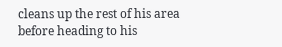cleans up the rest of his area before heading to his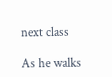next class

As he walks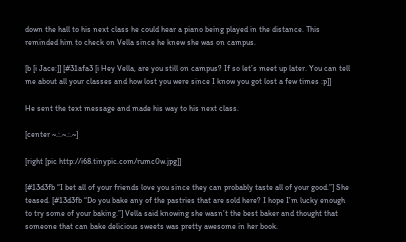down the hall to his next class he could hear a piano being played in the distance. This reminded him to check on Vella since he knew she was on campus.

[b [i Jace:]] [#31afa3 [i Hey Vella, are you still on campus? If so let’s meet up later. You can tell me about all your classes and how lost you were since I know you got lost a few times :p]]

He sent the text message and made his way to his next class.

[center ~.:.~.:.~]

[right [pic http://i68.tinypic.com/rumc0w.jpg]]

[#13d3fb “I bet all of your friends love you since they can probably taste all of your good.”] She teased. [#13d3fb “Do you bake any of the pastries that are sold here? I hope I’m lucky enough to try some of your baking.”] Vella said knowing she wasn’t the best baker and thought that someone that can bake delicious sweets was pretty awesome in her book.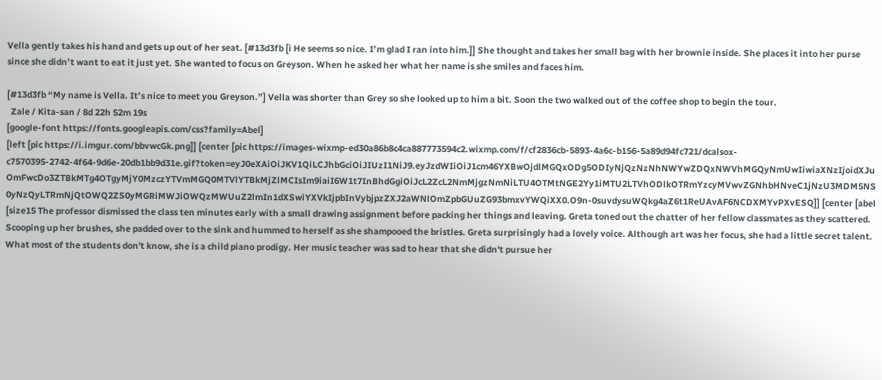Vella gently takes his hand and gets up out of her seat. [#13d3fb [i He seems so nice. I’m glad I ran into him.]] She thought and takes her small bag with her brownie inside. She places it into her purse since she didn’t want to eat it just yet. She wanted to focus on Greyson. When he asked her what her name is she smiles and faces him.

[#13d3fb “My name is Vella. It’s nice to meet you Greyson.”] Vella was shorter than Grey so she looked up to him a bit. Soon the two walked out of the coffee shop to begin the tour.
  Zale / Kita-san / 8d 22h 52m 19s
[google-font https://fonts.googleapis.com/css?family=Abel]
[left [pic https://i.imgur.com/bbvwcGk.png]] [center [pic https://images-wixmp-ed30a86b8c4ca887773594c2.wixmp.com/f/cf2836cb-5893-4a6c-b156-5a89d94fc721/dcalsox-c7570395-2742-4f64-9d6e-20db1bb9d31e.gif?token=eyJ0eXAiOiJKV1QiLCJhbGciOiJIUzI1NiJ9.eyJzdWIiOiJ1cm46YXBwOjdlMGQxODg5ODIyNjQzNzNhNWYwZDQxNWVhMGQyNmUwIiwiaXNzIjoidXJuOmFwcDo3ZTBkMTg4OTgyMjY0MzczYTVmMGQ0MTVlYTBkMjZlMCIsIm9iaiI6W1t7InBhdGgiOiJcL2ZcL2NmMjgzNmNiLTU4OTMtNGE2Yy1iMTU2LTVhODlkOTRmYzcyMVwvZGNhbHNveC1jNzU3MDM5NS0yNzQyLTRmNjQtOWQ2ZS0yMGRiMWJiOWQzMWUuZ2lmIn1dXSwiYXVkIjpbInVybjpzZXJ2aWNlOmZpbGUuZG93bmxvYWQiXX0.O9n-0suvdysuWQkg4aZ6t1ReUAvAF6NCDXMYvPXvESQ]] [center [abel [size15 The professor dismissed the class ten minutes early with a small drawing assignment before packing her things and leaving. Greta toned out the chatter of her fellow classmates as they scattered. Scooping up her brushes, she padded over to the sink and hummed to herself as she shampooed the bristles. Greta surprisingly had a lovely voice. Although art was her focus, she had a little secret talent. What most of the students don't know, she is a child piano prodigy. Her music teacher was sad to hear that she didn't pursue her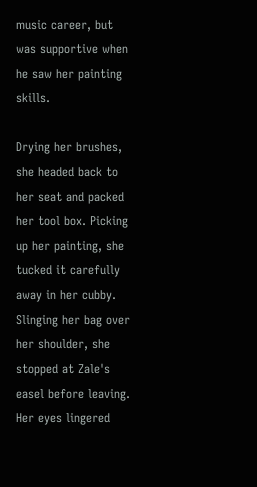music career, but was supportive when he saw her painting skills.

Drying her brushes, she headed back to her seat and packed her tool box. Picking up her painting, she tucked it carefully away in her cubby. Slinging her bag over her shoulder, she stopped at Zale's easel before leaving. Her eyes lingered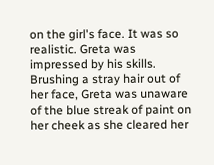on the girl's face. It was so realistic. Greta was impressed by his skills. Brushing a stray hair out of her face, Greta was unaware of the blue streak of paint on her cheek as she cleared her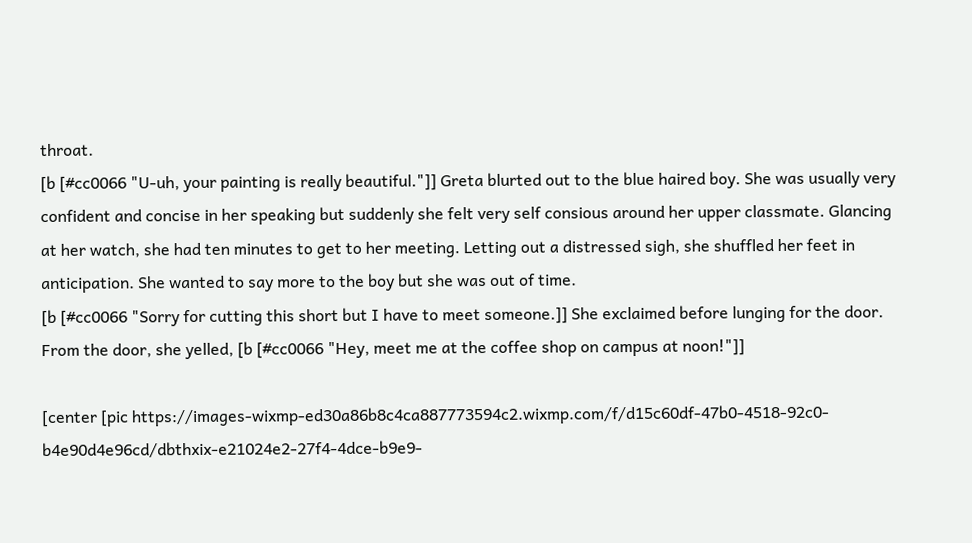throat.
[b [#cc0066 "U-uh, your painting is really beautiful."]] Greta blurted out to the blue haired boy. She was usually very confident and concise in her speaking but suddenly she felt very self consious around her upper classmate. Glancing at her watch, she had ten minutes to get to her meeting. Letting out a distressed sigh, she shuffled her feet in anticipation. She wanted to say more to the boy but she was out of time.
[b [#cc0066 "Sorry for cutting this short but I have to meet someone.]] She exclaimed before lunging for the door. From the door, she yelled, [b [#cc0066 "Hey, meet me at the coffee shop on campus at noon!"]]

[center [pic https://images-wixmp-ed30a86b8c4ca887773594c2.wixmp.com/f/d15c60df-47b0-4518-92c0-b4e90d4e96cd/dbthxix-e21024e2-27f4-4dce-b9e9-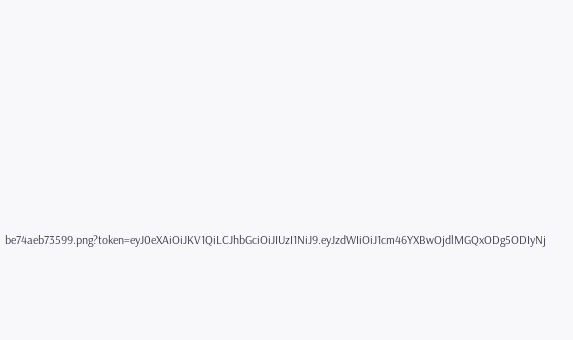be74aeb73599.png?token=eyJ0eXAiOiJKV1QiLCJhbGciOiJIUzI1NiJ9.eyJzdWIiOiJ1cm46YXBwOjdlMGQxODg5ODIyNj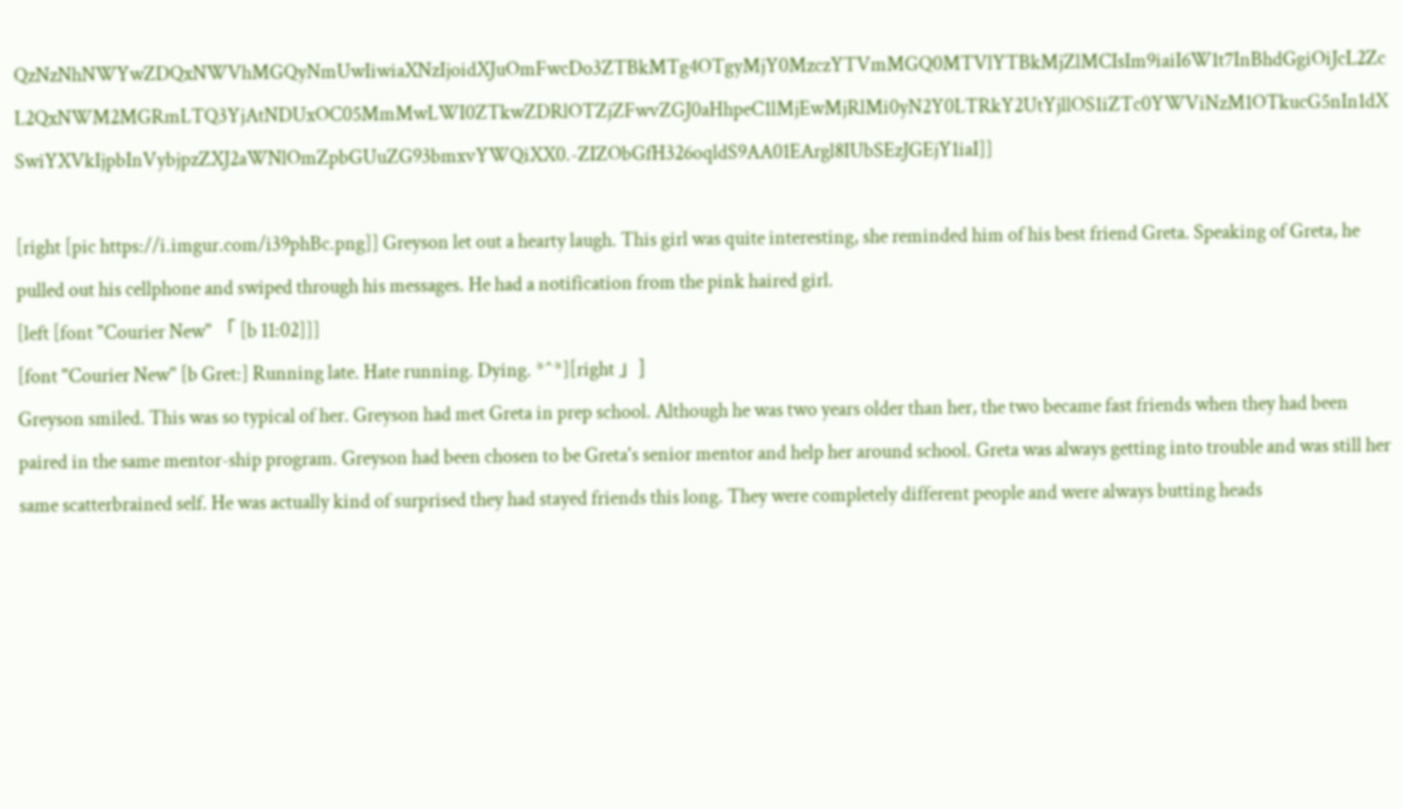QzNzNhNWYwZDQxNWVhMGQyNmUwIiwiaXNzIjoidXJuOmFwcDo3ZTBkMTg4OTgyMjY0MzczYTVmMGQ0MTVlYTBkMjZlMCIsIm9iaiI6W1t7InBhdGgiOiJcL2ZcL2QxNWM2MGRmLTQ3YjAtNDUxOC05MmMwLWI0ZTkwZDRlOTZjZFwvZGJ0aHhpeC1lMjEwMjRlMi0yN2Y0LTRkY2UtYjllOS1iZTc0YWViNzM1OTkucG5nIn1dXSwiYXVkIjpbInVybjpzZXJ2aWNlOmZpbGUuZG93bmxvYWQiXX0.-ZIZObGfH326oqldS9AA01EArgl8IUbSEzJGEjY1iaI]]

[right [pic https://i.imgur.com/i39phBc.png]] Greyson let out a hearty laugh. This girl was quite interesting, she reminded him of his best friend Greta. Speaking of Greta, he pulled out his cellphone and swiped through his messages. He had a notification from the pink haired girl.
[left [font "Courier New" 「 [b 11:02]]]
[font "Courier New" [b Gret:] Running late. Hate running. Dying. *^*][right 」]
Greyson smiled. This was so typical of her. Greyson had met Greta in prep school. Although he was two years older than her, the two became fast friends when they had been paired in the same mentor-ship program. Greyson had been chosen to be Greta's senior mentor and help her around school. Greta was always getting into trouble and was still her same scatterbrained self. He was actually kind of surprised they had stayed friends this long. They were completely different people and were always butting heads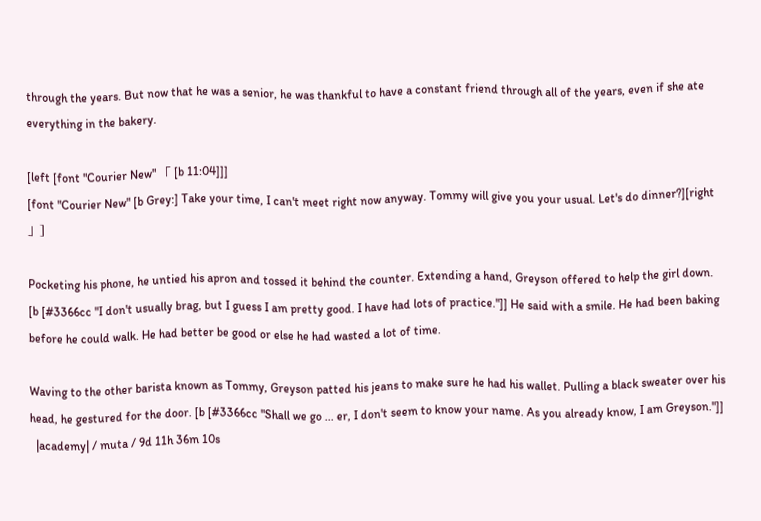through the years. But now that he was a senior, he was thankful to have a constant friend through all of the years, even if she ate everything in the bakery.

[left [font "Courier New" 「 [b 11:04]]]
[font "Courier New" [b Grey:] Take your time, I can't meet right now anyway. Tommy will give you your usual. Let's do dinner?][right 」]

Pocketing his phone, he untied his apron and tossed it behind the counter. Extending a hand, Greyson offered to help the girl down.
[b [#3366cc "I don't usually brag, but I guess I am pretty good. I have had lots of practice."]] He said with a smile. He had been baking before he could walk. He had better be good or else he had wasted a lot of time.

Waving to the other barista known as Tommy, Greyson patted his jeans to make sure he had his wallet. Pulling a black sweater over his head, he gestured for the door. [b [#3366cc "Shall we go ... er, I don't seem to know your name. As you already know, I am Greyson."]]
  |academy| / muta / 9d 11h 36m 10s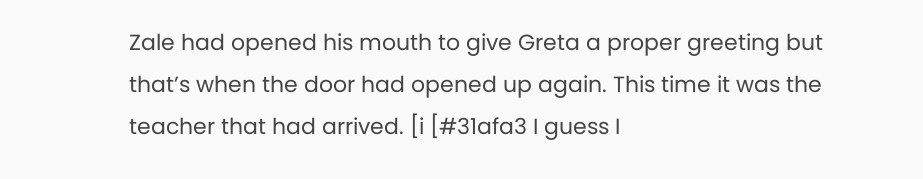Zale had opened his mouth to give Greta a proper greeting but that’s when the door had opened up again. This time it was the teacher that had arrived. [i [#31afa3 I guess I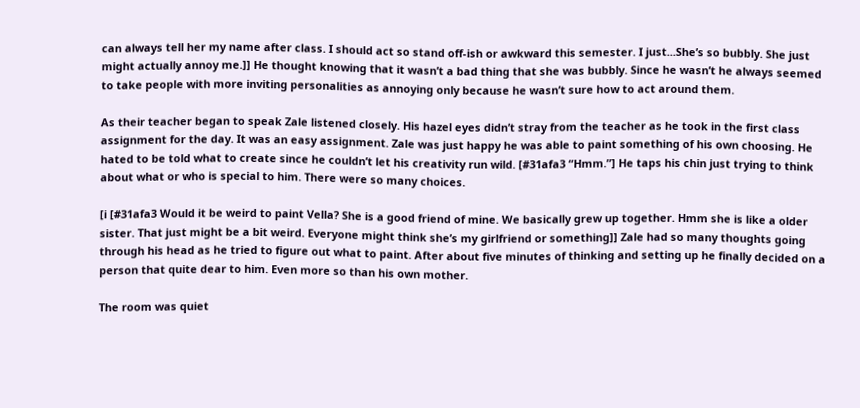can always tell her my name after class. I should act so stand off-ish or awkward this semester. I just...She’s so bubbly. She just might actually annoy me.]] He thought knowing that it wasn’t a bad thing that she was bubbly. Since he wasn’t he always seemed to take people with more inviting personalities as annoying only because he wasn’t sure how to act around them.

As their teacher began to speak Zale listened closely. His hazel eyes didn’t stray from the teacher as he took in the first class assignment for the day. It was an easy assignment. Zale was just happy he was able to paint something of his own choosing. He hated to be told what to create since he couldn’t let his creativity run wild. [#31afa3 “Hmm.”] He taps his chin just trying to think about what or who is special to him. There were so many choices.

[i [#31afa3 Would it be weird to paint Vella? She is a good friend of mine. We basically grew up together. Hmm she is like a older sister. That just might be a bit weird. Everyone might think she’s my girlfriend or something]] Zale had so many thoughts going through his head as he tried to figure out what to paint. After about five minutes of thinking and setting up he finally decided on a person that quite dear to him. Even more so than his own mother.

The room was quiet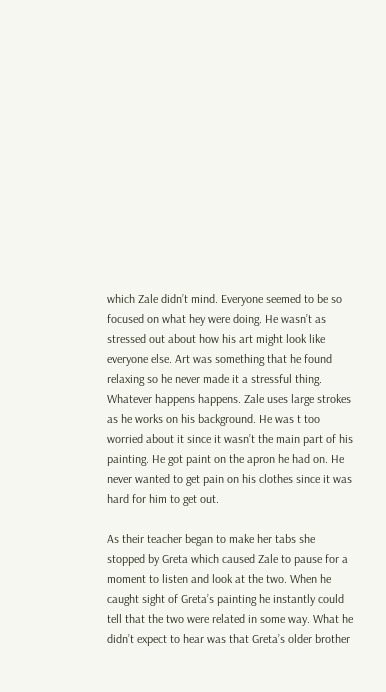which Zale didn’t mind. Everyone seemed to be so focused on what hey were doing. He wasn’t as stressed out about how his art might look like everyone else. Art was something that he found relaxing so he never made it a stressful thing. Whatever happens happens. Zale uses large strokes as he works on his background. He was t too worried about it since it wasn’t the main part of his painting. He got paint on the apron he had on. He never wanted to get pain on his clothes since it was hard for him to get out.

As their teacher began to make her tabs she stopped by Greta which caused Zale to pause for a moment to listen and look at the two. When he caught sight of Greta’s painting he instantly could tell that the two were related in some way. What he didn’t expect to hear was that Greta’s older brother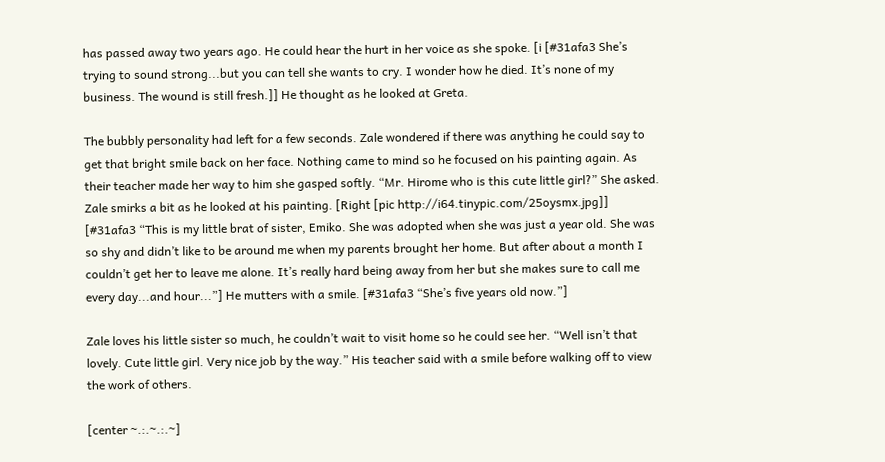has passed away two years ago. He could hear the hurt in her voice as she spoke. [i [#31afa3 She’s trying to sound strong...but you can tell she wants to cry. I wonder how he died. It’s none of my business. The wound is still fresh.]] He thought as he looked at Greta.

The bubbly personality had left for a few seconds. Zale wondered if there was anything he could say to get that bright smile back on her face. Nothing came to mind so he focused on his painting again. As their teacher made her way to him she gasped softly. “Mr. Hirome who is this cute little girl?” She asked. Zale smirks a bit as he looked at his painting. [Right [pic http://i64.tinypic.com/25oysmx.jpg]]
[#31afa3 “This is my little brat of sister, Emiko. She was adopted when she was just a year old. She was so shy and didn’t like to be around me when my parents brought her home. But after about a month I couldn’t get her to leave me alone. It’s really hard being away from her but she makes sure to call me every day...and hour...”] He mutters with a smile. [#31afa3 “She’s five years old now.”]

Zale loves his little sister so much, he couldn’t wait to visit home so he could see her. “Well isn’t that lovely. Cute little girl. Very nice job by the way.” His teacher said with a smile before walking off to view the work of others.

[center ~.:.~.:.~]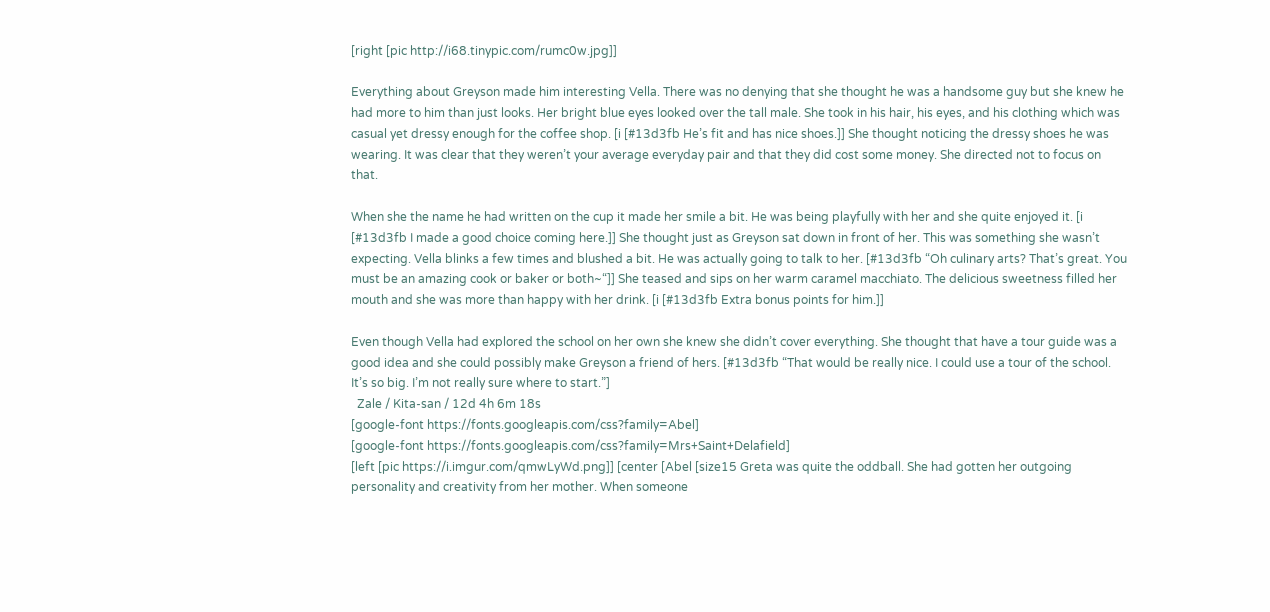[right [pic http://i68.tinypic.com/rumc0w.jpg]]

Everything about Greyson made him interesting Vella. There was no denying that she thought he was a handsome guy but she knew he had more to him than just looks. Her bright blue eyes looked over the tall male. She took in his hair, his eyes, and his clothing which was casual yet dressy enough for the coffee shop. [i [#13d3fb He’s fit and has nice shoes.]] She thought noticing the dressy shoes he was wearing. It was clear that they weren’t your average everyday pair and that they did cost some money. She directed not to focus on that.

When she the name he had written on the cup it made her smile a bit. He was being playfully with her and she quite enjoyed it. [i [#13d3fb I made a good choice coming here.]] She thought just as Greyson sat down in front of her. This was something she wasn’t expecting. Vella blinks a few times and blushed a bit. He was actually going to talk to her. [#13d3fb “Oh culinary arts? That’s great. You must be an amazing cook or baker or both~“]] She teased and sips on her warm caramel macchiato. The delicious sweetness filled her mouth and she was more than happy with her drink. [i [#13d3fb Extra bonus points for him.]]

Even though Vella had explored the school on her own she knew she didn’t cover everything. She thought that have a tour guide was a good idea and she could possibly make Greyson a friend of hers. [#13d3fb “That would be really nice. I could use a tour of the school. It’s so big. I’m not really sure where to start.”]
  Zale / Kita-san / 12d 4h 6m 18s
[google-font https://fonts.googleapis.com/css?family=Abel]
[google-font https://fonts.googleapis.com/css?family=Mrs+Saint+Delafield]
[left [pic https://i.imgur.com/qmwLyWd.png]] [center [Abel [size15 Greta was quite the oddball. She had gotten her outgoing personality and creativity from her mother. When someone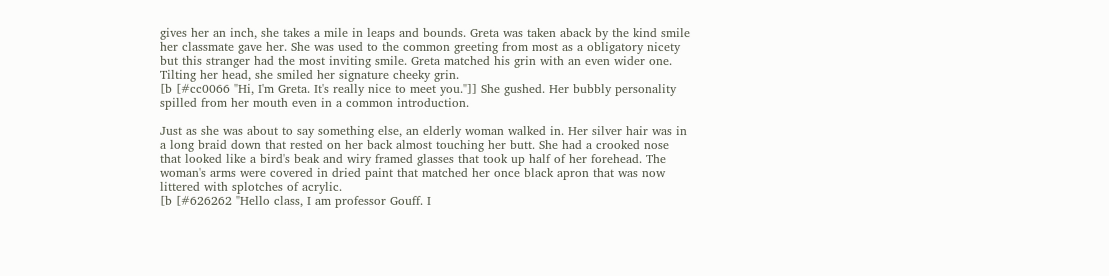gives her an inch, she takes a mile in leaps and bounds. Greta was taken aback by the kind smile her classmate gave her. She was used to the common greeting from most as a obligatory nicety but this stranger had the most inviting smile. Greta matched his grin with an even wider one. Tilting her head, she smiled her signature cheeky grin.
[b [#cc0066 "Hi, I'm Greta. It's really nice to meet you."]] She gushed. Her bubbly personality spilled from her mouth even in a common introduction.

Just as she was about to say something else, an elderly woman walked in. Her silver hair was in a long braid down that rested on her back almost touching her butt. She had a crooked nose that looked like a bird's beak and wiry framed glasses that took up half of her forehead. The woman's arms were covered in dried paint that matched her once black apron that was now littered with splotches of acrylic.
[b [#626262 "Hello class, I am professor Gouff. I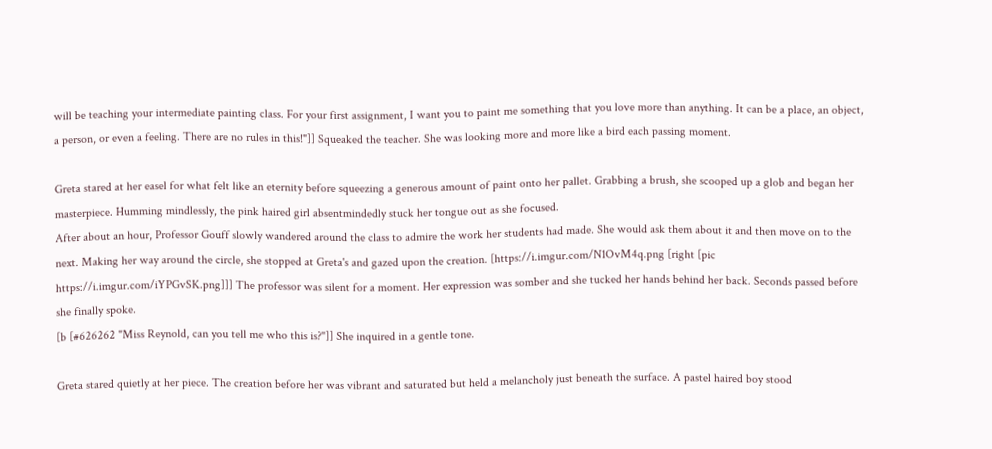will be teaching your intermediate painting class. For your first assignment, I want you to paint me something that you love more than anything. It can be a place, an object, a person, or even a feeling. There are no rules in this!"]] Squeaked the teacher. She was looking more and more like a bird each passing moment.

Greta stared at her easel for what felt like an eternity before squeezing a generous amount of paint onto her pallet. Grabbing a brush, she scooped up a glob and began her masterpiece. Humming mindlessly, the pink haired girl absentmindedly stuck her tongue out as she focused.
After about an hour, Professor Gouff slowly wandered around the class to admire the work her students had made. She would ask them about it and then move on to the next. Making her way around the circle, she stopped at Greta's and gazed upon the creation. [https://i.imgur.com/N1OvM4q.png [right [pic https://i.imgur.com/iYPGvSK.png]]] The professor was silent for a moment. Her expression was somber and she tucked her hands behind her back. Seconds passed before she finally spoke.
[b [#626262 "Miss Reynold, can you tell me who this is?"]] She inquired in a gentle tone.

Greta stared quietly at her piece. The creation before her was vibrant and saturated but held a melancholy just beneath the surface. A pastel haired boy stood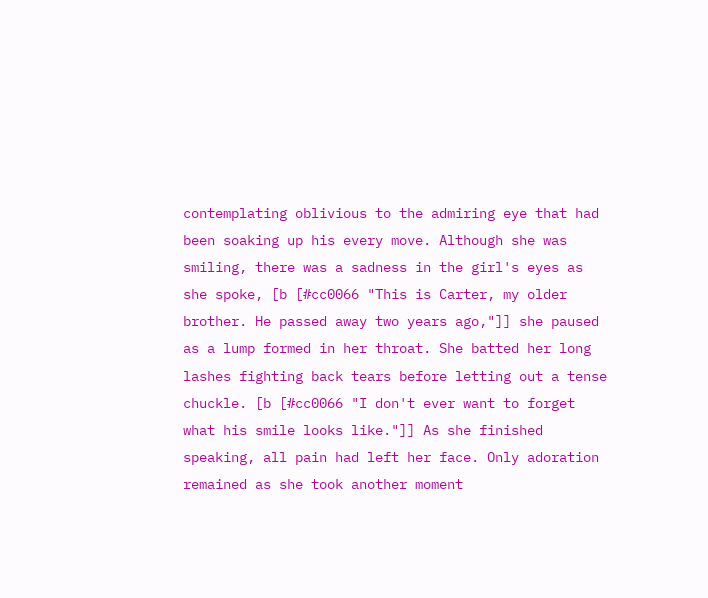contemplating oblivious to the admiring eye that had been soaking up his every move. Although she was smiling, there was a sadness in the girl's eyes as she spoke, [b [#cc0066 "This is Carter, my older brother. He passed away two years ago,"]] she paused as a lump formed in her throat. She batted her long lashes fighting back tears before letting out a tense chuckle. [b [#cc0066 "I don't ever want to forget what his smile looks like."]] As she finished speaking, all pain had left her face. Only adoration remained as she took another moment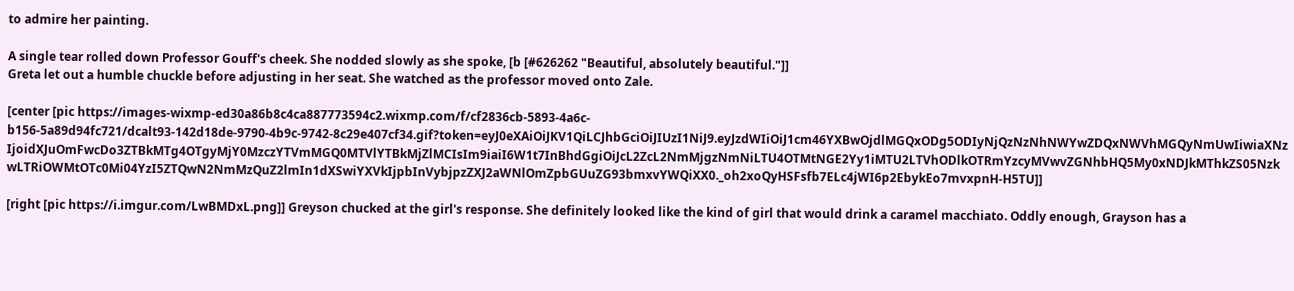to admire her painting.

A single tear rolled down Professor Gouff's cheek. She nodded slowly as she spoke, [b [#626262 "Beautiful, absolutely beautiful."]]
Greta let out a humble chuckle before adjusting in her seat. She watched as the professor moved onto Zale.

[center [pic https://images-wixmp-ed30a86b8c4ca887773594c2.wixmp.com/f/cf2836cb-5893-4a6c-b156-5a89d94fc721/dcalt93-142d18de-9790-4b9c-9742-8c29e407cf34.gif?token=eyJ0eXAiOiJKV1QiLCJhbGciOiJIUzI1NiJ9.eyJzdWIiOiJ1cm46YXBwOjdlMGQxODg5ODIyNjQzNzNhNWYwZDQxNWVhMGQyNmUwIiwiaXNzIjoidXJuOmFwcDo3ZTBkMTg4OTgyMjY0MzczYTVmMGQ0MTVlYTBkMjZlMCIsIm9iaiI6W1t7InBhdGgiOiJcL2ZcL2NmMjgzNmNiLTU4OTMtNGE2Yy1iMTU2LTVhODlkOTRmYzcyMVwvZGNhbHQ5My0xNDJkMThkZS05NzkwLTRiOWMtOTc0Mi04YzI5ZTQwN2NmMzQuZ2lmIn1dXSwiYXVkIjpbInVybjpzZXJ2aWNlOmZpbGUuZG93bmxvYWQiXX0._oh2xoQyHSFsfb7ELc4jWI6p2EbykEo7mvxpnH-H5TU]]

[right [pic https://i.imgur.com/LwBMDxL.png]] Greyson chucked at the girl's response. She definitely looked like the kind of girl that would drink a caramel macchiato. Oddly enough, Grayson has a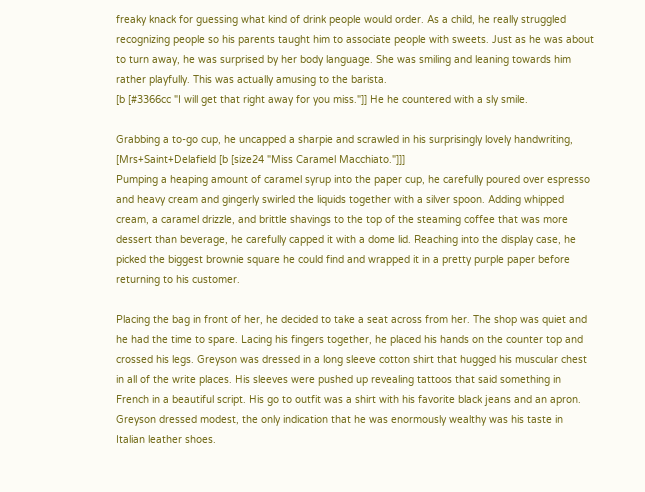freaky knack for guessing what kind of drink people would order. As a child, he really struggled recognizing people so his parents taught him to associate people with sweets. Just as he was about to turn away, he was surprised by her body language. She was smiling and leaning towards him rather playfully. This was actually amusing to the barista.
[b [#3366cc "I will get that right away for you miss."]] He he countered with a sly smile.

Grabbing a to-go cup, he uncapped a sharpie and scrawled in his surprisingly lovely handwriting,
[Mrs+Saint+Delafield [b [size24 "Miss Caramel Macchiato."]]]
Pumping a heaping amount of caramel syrup into the paper cup, he carefully poured over espresso and heavy cream and gingerly swirled the liquids together with a silver spoon. Adding whipped cream, a caramel drizzle, and brittle shavings to the top of the steaming coffee that was more dessert than beverage, he carefully capped it with a dome lid. Reaching into the display case, he picked the biggest brownie square he could find and wrapped it in a pretty purple paper before returning to his customer.

Placing the bag in front of her, he decided to take a seat across from her. The shop was quiet and he had the time to spare. Lacing his fingers together, he placed his hands on the counter top and crossed his legs. Greyson was dressed in a long sleeve cotton shirt that hugged his muscular chest in all of the write places. His sleeves were pushed up revealing tattoos that said something in French in a beautiful script. His go to outfit was a shirt with his favorite black jeans and an apron. Greyson dressed modest, the only indication that he was enormously wealthy was his taste in Italian leather shoes.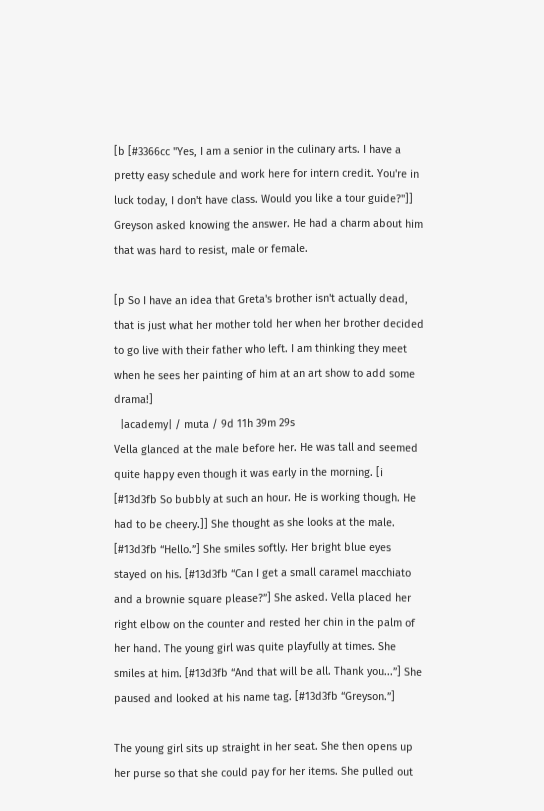[b [#3366cc "Yes, I am a senior in the culinary arts. I have a pretty easy schedule and work here for intern credit. You're in luck today, I don't have class. Would you like a tour guide?"]] Greyson asked knowing the answer. He had a charm about him that was hard to resist, male or female.

[p So I have an idea that Greta's brother isn't actually dead, that is just what her mother told her when her brother decided to go live with their father who left. I am thinking they meet when he sees her painting of him at an art show to add some drama!]
  |academy| / muta / 9d 11h 39m 29s
Vella glanced at the male before her. He was tall and seemed quite happy even though it was early in the morning. [i [#13d3fb So bubbly at such an hour. He is working though. He had to be cheery.]] She thought as she looks at the male. [#13d3fb “Hello.”] She smiles softly. Her bright blue eyes stayed on his. [#13d3fb “Can I get a small caramel macchiato and a brownie square please?”] She asked. Vella placed her right elbow on the counter and rested her chin in the palm of her hand. The young girl was quite playfully at times. She smiles at him. [#13d3fb “And that will be all. Thank you...”] She paused and looked at his name tag. [#13d3fb “Greyson.”]

The young girl sits up straight in her seat. She then opens up her purse so that she could pay for her items. She pulled out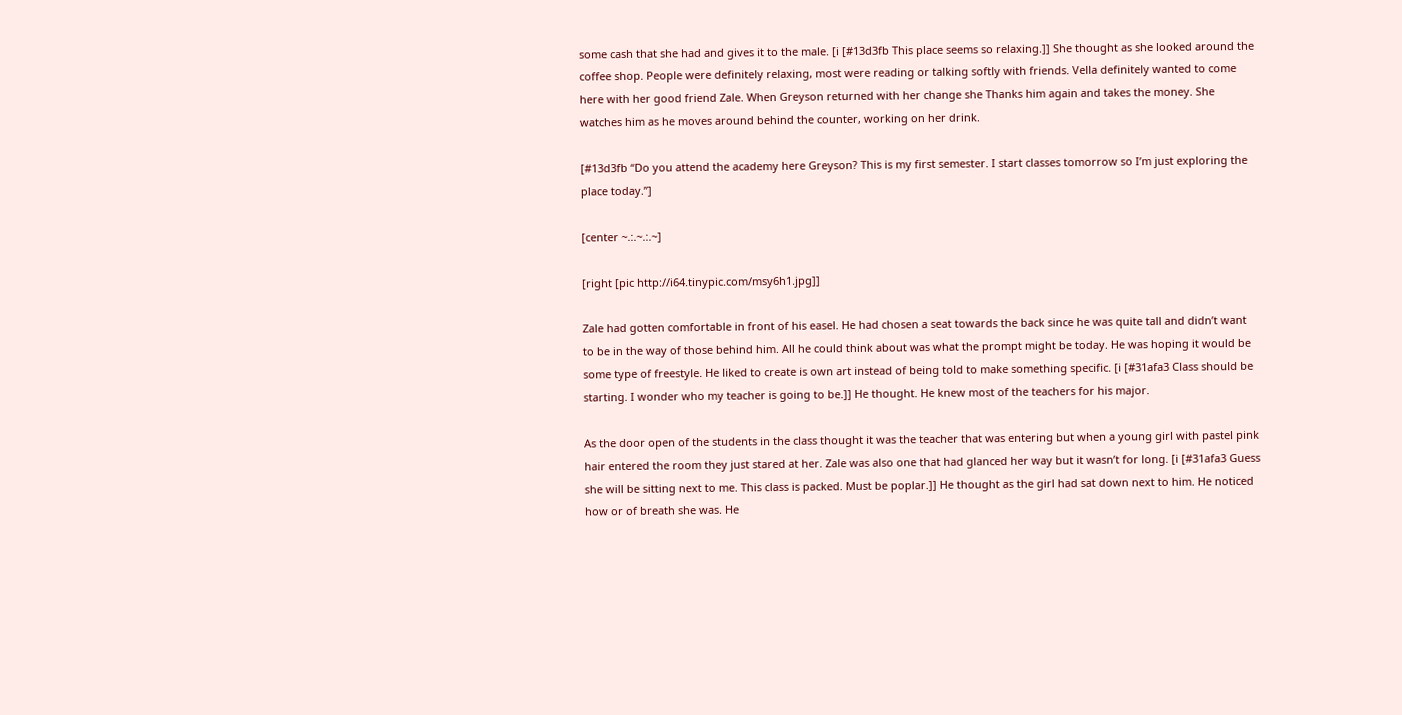some cash that she had and gives it to the male. [i [#13d3fb This place seems so relaxing.]] She thought as she looked around the coffee shop. People were definitely relaxing, most were reading or talking softly with friends. Vella definitely wanted to come here with her good friend Zale. When Greyson returned with her change she Thanks him again and takes the money. She watches him as he moves around behind the counter, working on her drink.

[#13d3fb “Do you attend the academy here Greyson? This is my first semester. I start classes tomorrow so I’m just exploring the place today.”]

[center ~.:.~.:.~]

[right [pic http://i64.tinypic.com/msy6h1.jpg]]

Zale had gotten comfortable in front of his easel. He had chosen a seat towards the back since he was quite tall and didn’t want to be in the way of those behind him. All he could think about was what the prompt might be today. He was hoping it would be some type of freestyle. He liked to create is own art instead of being told to make something specific. [i [#31afa3 Class should be starting. I wonder who my teacher is going to be.]] He thought. He knew most of the teachers for his major.

As the door open of the students in the class thought it was the teacher that was entering but when a young girl with pastel pink hair entered the room they just stared at her. Zale was also one that had glanced her way but it wasn’t for long. [i [#31afa3 Guess she will be sitting next to me. This class is packed. Must be poplar.]] He thought as the girl had sat down next to him. He noticed how or of breath she was. He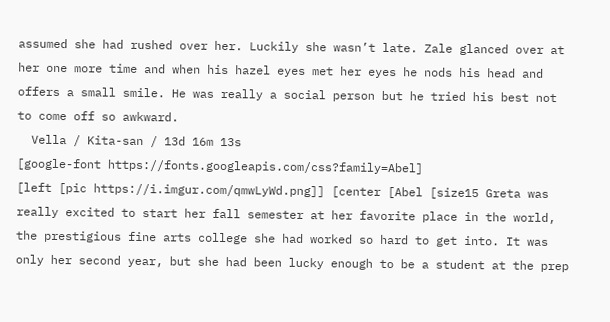assumed she had rushed over her. Luckily she wasn’t late. Zale glanced over at her one more time and when his hazel eyes met her eyes he nods his head and offers a small smile. He was really a social person but he tried his best not to come off so awkward.
  Vella / Kita-san / 13d 16m 13s
[google-font https://fonts.googleapis.com/css?family=Abel]
[left [pic https://i.imgur.com/qmwLyWd.png]] [center [Abel [size15 Greta was really excited to start her fall semester at her favorite place in the world, the prestigious fine arts college she had worked so hard to get into. It was only her second year, but she had been lucky enough to be a student at the prep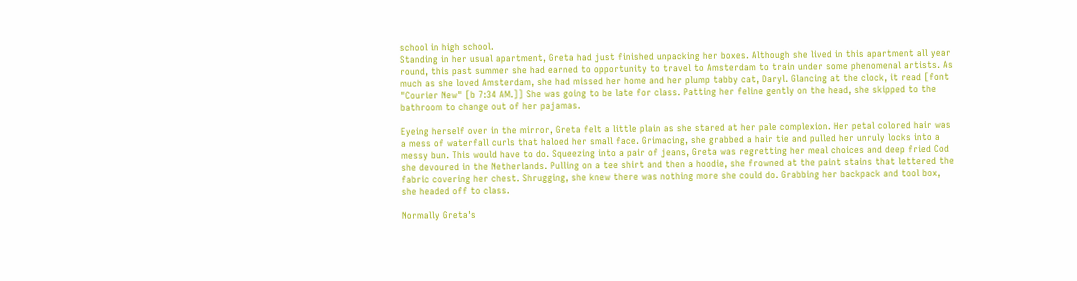school in high school.
Standing in her usual apartment, Greta had just finished unpacking her boxes. Although she lived in this apartment all year round, this past summer she had earned to opportunity to travel to Amsterdam to train under some phenomenal artists. As much as she loved Amsterdam, she had missed her home and her plump tabby cat, Daryl. Glancing at the clock, it read [font "Courier New" [b 7:34 AM.]] She was going to be late for class. Patting her feline gently on the head, she skipped to the bathroom to change out of her pajamas.

Eyeing herself over in the mirror, Greta felt a little plain as she stared at her pale complexion. Her petal colored hair was a mess of waterfall curls that haloed her small face. Grimacing, she grabbed a hair tie and pulled her unruly locks into a messy bun. This would have to do. Squeezing into a pair of jeans, Greta was regretting her meal choices and deep fried Cod she devoured in the Netherlands. Pulling on a tee shirt and then a hoodie, she frowned at the paint stains that lettered the fabric covering her chest. Shrugging, she knew there was nothing more she could do. Grabbing her backpack and tool box, she headed off to class.

Normally Greta's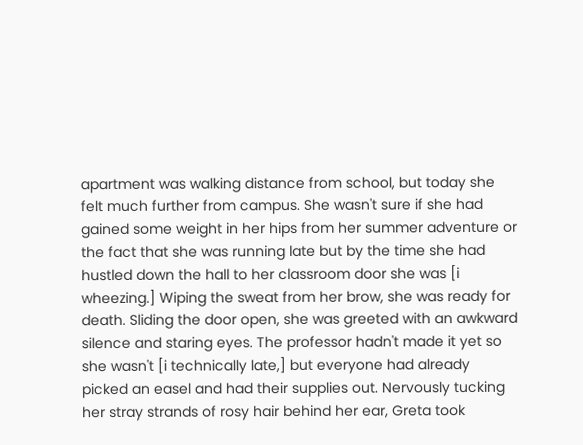apartment was walking distance from school, but today she felt much further from campus. She wasn't sure if she had gained some weight in her hips from her summer adventure or the fact that she was running late but by the time she had hustled down the hall to her classroom door she was [i wheezing.] Wiping the sweat from her brow, she was ready for death. Sliding the door open, she was greeted with an awkward silence and staring eyes. The professor hadn't made it yet so she wasn't [i technically late,] but everyone had already picked an easel and had their supplies out. Nervously tucking her stray strands of rosy hair behind her ear, Greta took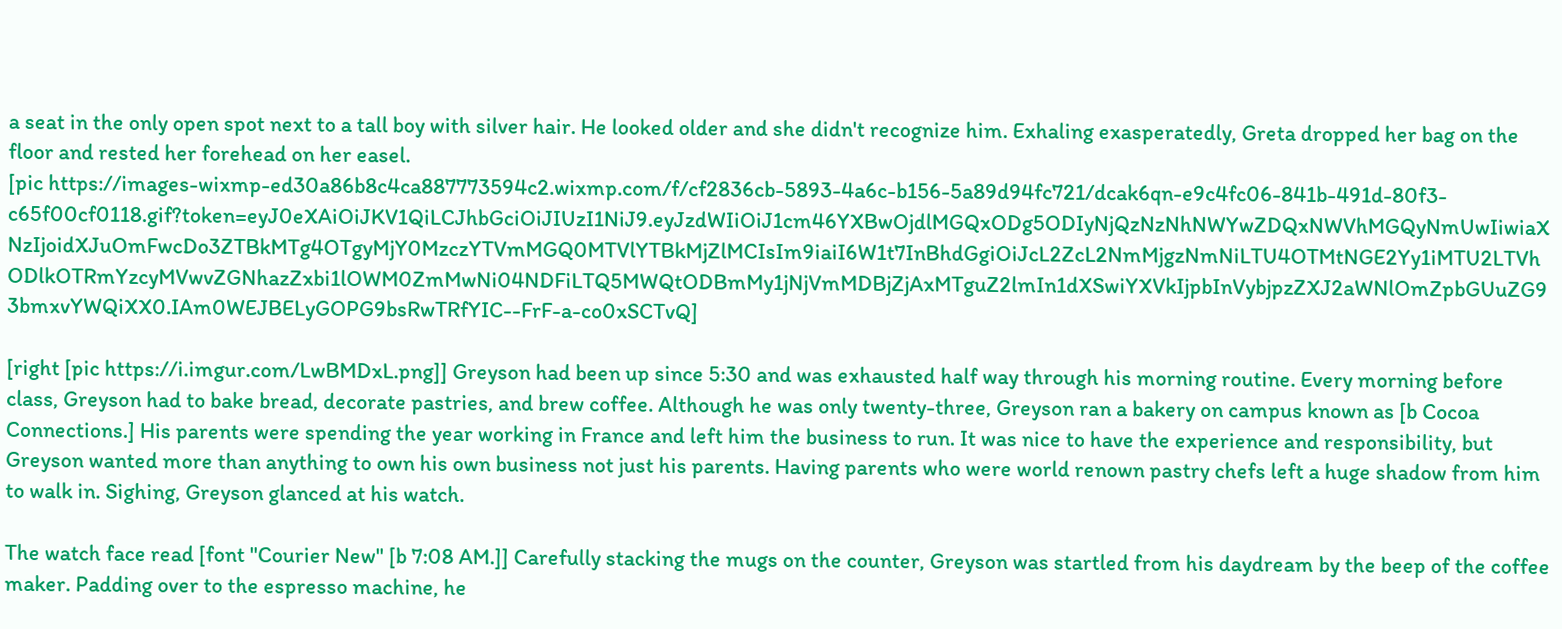a seat in the only open spot next to a tall boy with silver hair. He looked older and she didn't recognize him. Exhaling exasperatedly, Greta dropped her bag on the floor and rested her forehead on her easel.
[pic https://images-wixmp-ed30a86b8c4ca887773594c2.wixmp.com/f/cf2836cb-5893-4a6c-b156-5a89d94fc721/dcak6qn-e9c4fc06-841b-491d-80f3-c65f00cf0118.gif?token=eyJ0eXAiOiJKV1QiLCJhbGciOiJIUzI1NiJ9.eyJzdWIiOiJ1cm46YXBwOjdlMGQxODg5ODIyNjQzNzNhNWYwZDQxNWVhMGQyNmUwIiwiaXNzIjoidXJuOmFwcDo3ZTBkMTg4OTgyMjY0MzczYTVmMGQ0MTVlYTBkMjZlMCIsIm9iaiI6W1t7InBhdGgiOiJcL2ZcL2NmMjgzNmNiLTU4OTMtNGE2Yy1iMTU2LTVhODlkOTRmYzcyMVwvZGNhazZxbi1lOWM0ZmMwNi04NDFiLTQ5MWQtODBmMy1jNjVmMDBjZjAxMTguZ2lmIn1dXSwiYXVkIjpbInVybjpzZXJ2aWNlOmZpbGUuZG93bmxvYWQiXX0.IAm0WEJBELyGOPG9bsRwTRfYIC--FrF-a-co0xSCTvQ]

[right [pic https://i.imgur.com/LwBMDxL.png]] Greyson had been up since 5:30 and was exhausted half way through his morning routine. Every morning before class, Greyson had to bake bread, decorate pastries, and brew coffee. Although he was only twenty-three, Greyson ran a bakery on campus known as [b Cocoa Connections.] His parents were spending the year working in France and left him the business to run. It was nice to have the experience and responsibility, but Greyson wanted more than anything to own his own business not just his parents. Having parents who were world renown pastry chefs left a huge shadow from him to walk in. Sighing, Greyson glanced at his watch.

The watch face read [font "Courier New" [b 7:08 AM.]] Carefully stacking the mugs on the counter, Greyson was startled from his daydream by the beep of the coffee maker. Padding over to the espresso machine, he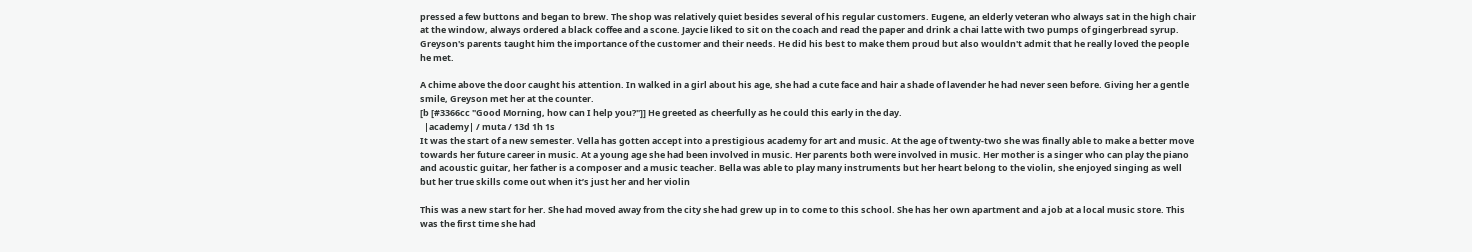pressed a few buttons and began to brew. The shop was relatively quiet besides several of his regular customers. Eugene, an elderly veteran who always sat in the high chair at the window, always ordered a black coffee and a scone. Jaycie liked to sit on the coach and read the paper and drink a chai latte with two pumps of gingerbread syrup. Greyson's parents taught him the importance of the customer and their needs. He did his best to make them proud but also wouldn't admit that he really loved the people he met.

A chime above the door caught his attention. In walked in a girl about his age, she had a cute face and hair a shade of lavender he had never seen before. Giving her a gentle smile, Greyson met her at the counter.
[b [#3366cc "Good Morning, how can I help you?"]] He greeted as cheerfully as he could this early in the day.
  |academy| / muta / 13d 1h 1s
It was the start of a new semester. Vella has gotten accept into a prestigious academy for art and music. At the age of twenty-two she was finally able to make a better move towards her future career in music. At a young age she had been involved in music. Her parents both were involved in music. Her mother is a singer who can play the piano and acoustic guitar, her father is a composer and a music teacher. Bella was able to play many instruments but her heart belong to the violin, she enjoyed singing as well but her true skills come out when it’s just her and her violin

This was a new start for her. She had moved away from the city she had grew up in to come to this school. She has her own apartment and a job at a local music store. This was the first time she had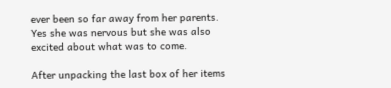ever been so far away from her parents. Yes she was nervous but she was also excited about what was to come.

After unpacking the last box of her items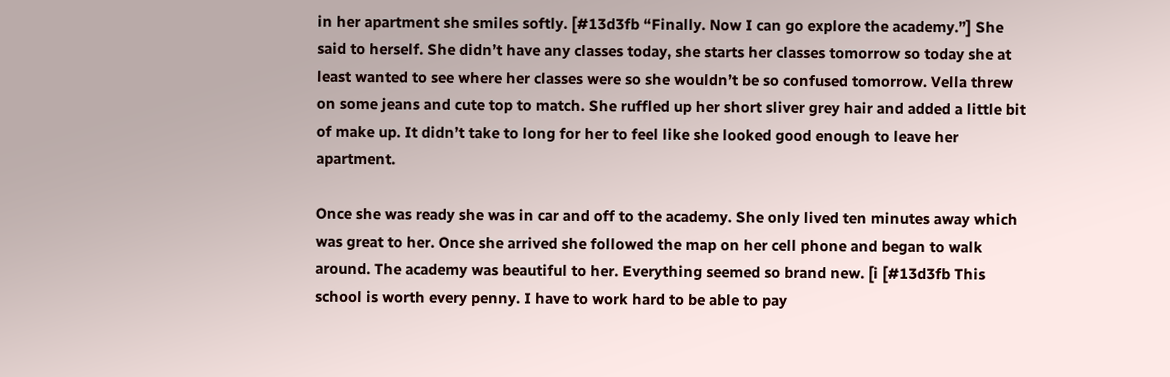in her apartment she smiles softly. [#13d3fb “Finally. Now I can go explore the academy.”] She said to herself. She didn’t have any classes today, she starts her classes tomorrow so today she at least wanted to see where her classes were so she wouldn’t be so confused tomorrow. Vella threw on some jeans and cute top to match. She ruffled up her short sliver grey hair and added a little bit of make up. It didn’t take to long for her to feel like she looked good enough to leave her apartment.

Once she was ready she was in car and off to the academy. She only lived ten minutes away which was great to her. Once she arrived she followed the map on her cell phone and began to walk around. The academy was beautiful to her. Everything seemed so brand new. [i [#13d3fb This school is worth every penny. I have to work hard to be able to pay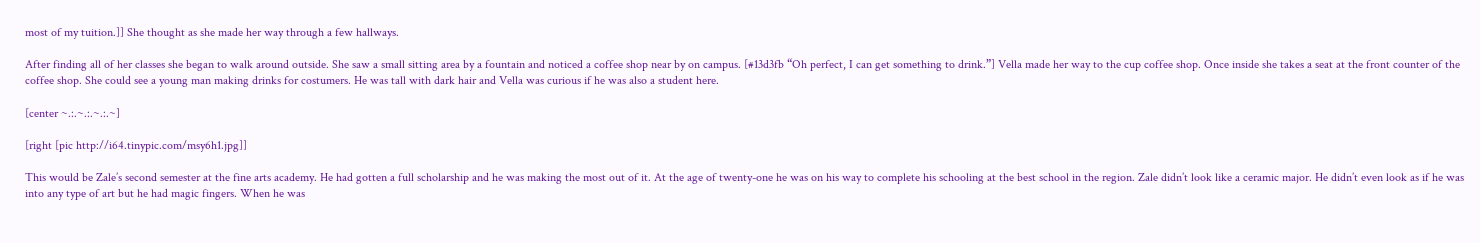most of my tuition.]] She thought as she made her way through a few hallways.

After finding all of her classes she began to walk around outside. She saw a small sitting area by a fountain and noticed a coffee shop near by on campus. [#13d3fb “Oh perfect, I can get something to drink.”] Vella made her way to the cup coffee shop. Once inside she takes a seat at the front counter of the coffee shop. She could see a young man making drinks for costumers. He was tall with dark hair and Vella was curious if he was also a student here.

[center ~.:.~.:.~.:.~]

[right [pic http://i64.tinypic.com/msy6h1.jpg]]

This would be Zale’s second semester at the fine arts academy. He had gotten a full scholarship and he was making the most out of it. At the age of twenty-one he was on his way to complete his schooling at the best school in the region. Zale didn’t look like a ceramic major. He didn’t even look as if he was into any type of art but he had magic fingers. When he was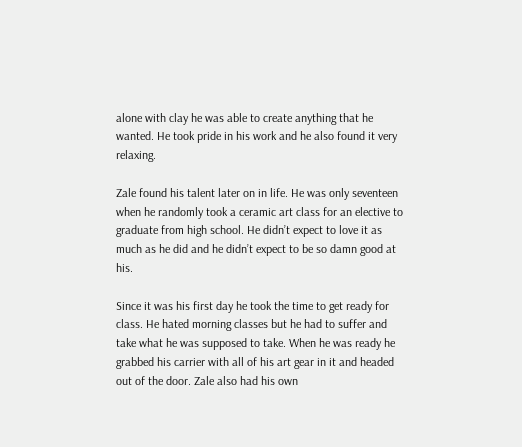alone with clay he was able to create anything that he wanted. He took pride in his work and he also found it very relaxing.

Zale found his talent later on in life. He was only seventeen when he randomly took a ceramic art class for an elective to graduate from high school. He didn’t expect to love it as much as he did and he didn’t expect to be so damn good at his.

Since it was his first day he took the time to get ready for class. He hated morning classes but he had to suffer and take what he was supposed to take. When he was ready he grabbed his carrier with all of his art gear in it and headed out of the door. Zale also had his own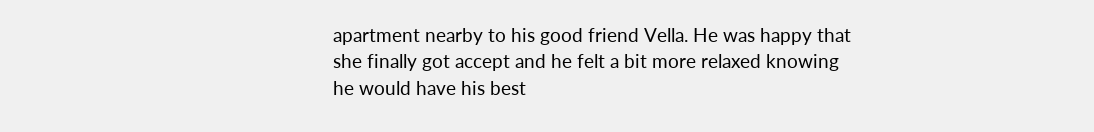apartment nearby to his good friend Vella. He was happy that she finally got accept and he felt a bit more relaxed knowing he would have his best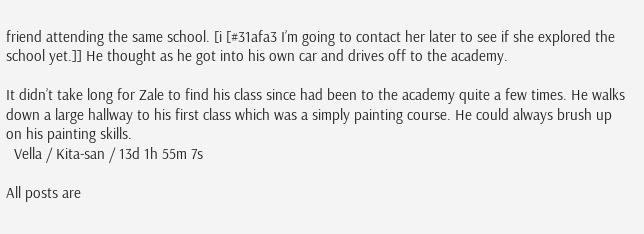friend attending the same school. [i [#31afa3 I’m going to contact her later to see if she explored the school yet.]] He thought as he got into his own car and drives off to the academy.

It didn’t take long for Zale to find his class since had been to the academy quite a few times. He walks down a large hallway to his first class which was a simply painting course. He could always brush up on his painting skills.
  Vella / Kita-san / 13d 1h 55m 7s

All posts are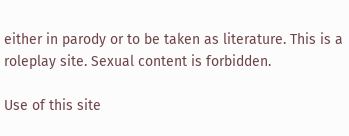either in parody or to be taken as literature. This is a roleplay site. Sexual content is forbidden.

Use of this site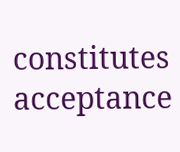constitutes acceptance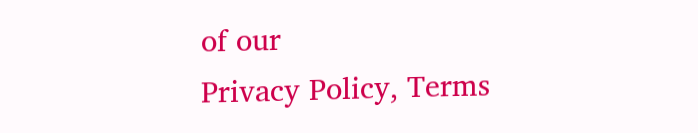of our
Privacy Policy, Terms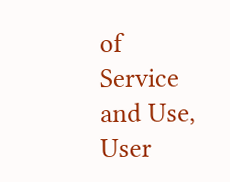of Service and Use, User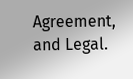Agreement, and Legal.